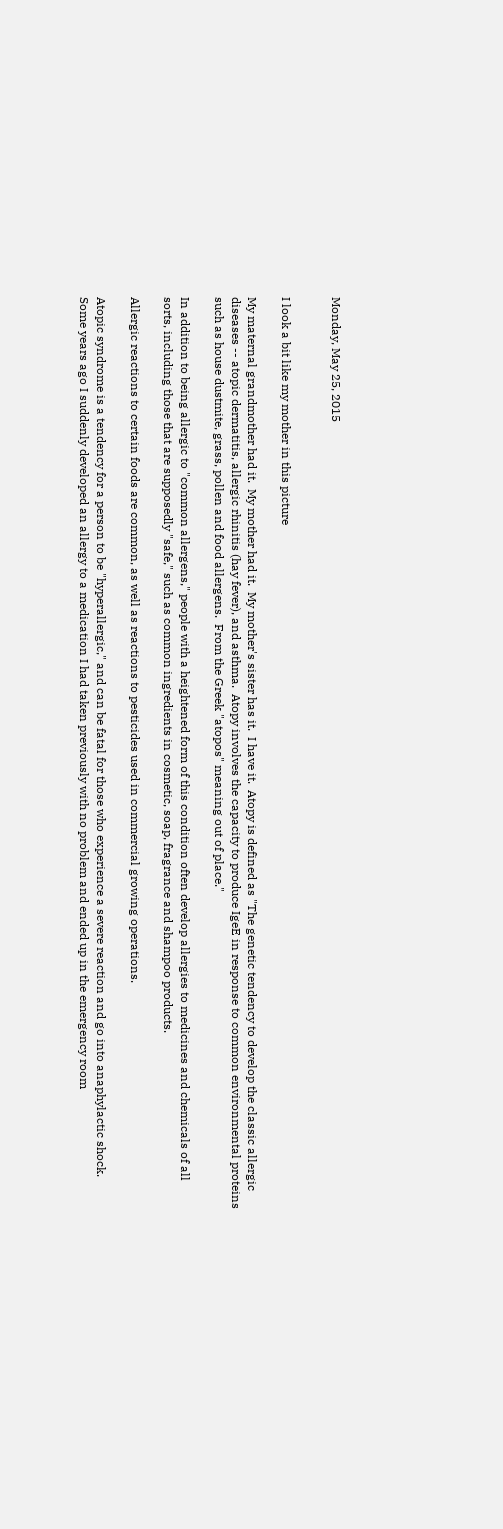Monday, May 25, 2015


I look a bit like my mother in this picture

My maternal grandmother had it.  My mother had it.  My mother's sister has it.  I have it.  Atopy is defined as "The genetic tendency to develop the classic allergic diseases -- atopic dermatitis, allergic rhinitis (hay fever), and asthma.  Atopy involves the capacity to produce IgeE in response to common environmental proteins such as house dustmite, grass, pollen and food allergens.  From the Greek "atopos" meaning out of place."

In addition to being allergic to "common allergens," people with a heightened form of this condition often develop allergies to medicines and chemicals of all sorts, including those that are supposedly "safe," such as common ingredients in cosmetic, soap, fragrance and shampoo products.

Allergic reactions to certain foods are common, as well as reactions to pesticides used in commercial growing operations.

Atopic syndrome is a tendency for a person to be "hyperallergic," and can be fatal for those who experience a severe reaction and go into anaphylactic shock.  Some years ago I suddenly developed an allergy to a medication I had taken previously with no problem and ended up in the emergency room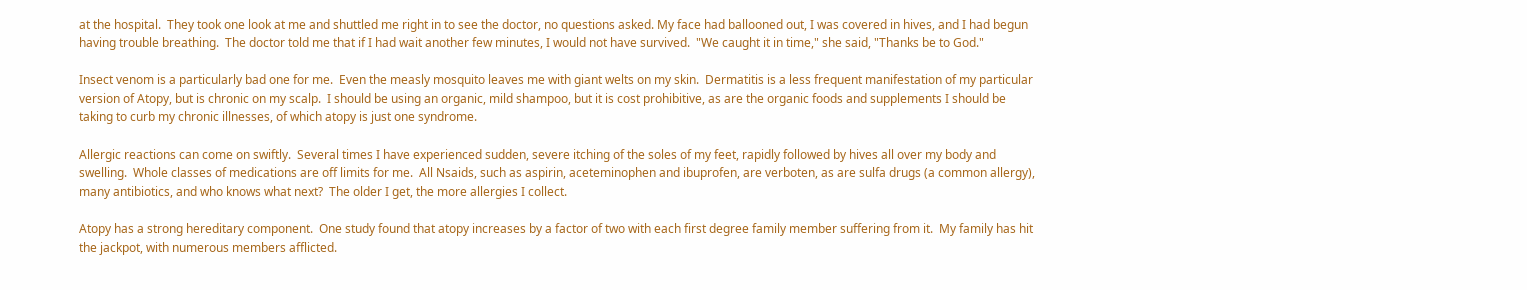at the hospital.  They took one look at me and shuttled me right in to see the doctor, no questions asked. My face had ballooned out, I was covered in hives, and I had begun having trouble breathing.  The doctor told me that if I had wait another few minutes, I would not have survived.  "We caught it in time," she said, "Thanks be to God."

Insect venom is a particularly bad one for me.  Even the measly mosquito leaves me with giant welts on my skin.  Dermatitis is a less frequent manifestation of my particular version of Atopy, but is chronic on my scalp.  I should be using an organic, mild shampoo, but it is cost prohibitive, as are the organic foods and supplements I should be taking to curb my chronic illnesses, of which atopy is just one syndrome.

Allergic reactions can come on swiftly.  Several times I have experienced sudden, severe itching of the soles of my feet, rapidly followed by hives all over my body and swelling.  Whole classes of medications are off limits for me.  All Nsaids, such as aspirin, aceteminophen and ibuprofen, are verboten, as are sulfa drugs (a common allergy), many antibiotics, and who knows what next?  The older I get, the more allergies I collect.

Atopy has a strong hereditary component.  One study found that atopy increases by a factor of two with each first degree family member suffering from it.  My family has hit the jackpot, with numerous members afflicted.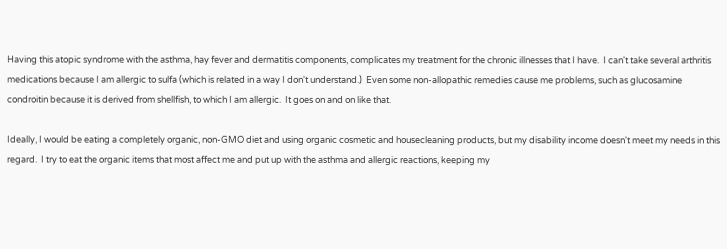Having this atopic syndrome with the asthma, hay fever and dermatitis components, complicates my treatment for the chronic illnesses that I have.  I can't take several arthritis medications because I am allergic to sulfa (which is related in a way I don't understand.)  Even some non-allopathic remedies cause me problems, such as glucosamine condroitin because it is derived from shellfish, to which I am allergic.  It goes on and on like that.

Ideally, I would be eating a completely organic, non-GMO diet and using organic cosmetic and housecleaning products, but my disability income doesn't meet my needs in this regard.  I try to eat the organic items that most affect me and put up with the asthma and allergic reactions, keeping my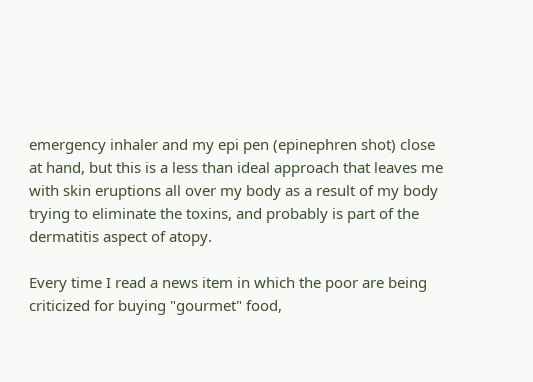emergency inhaler and my epi pen (epinephren shot) close at hand, but this is a less than ideal approach that leaves me with skin eruptions all over my body as a result of my body trying to eliminate the toxins, and probably is part of the dermatitis aspect of atopy.

Every time I read a news item in which the poor are being criticized for buying "gourmet" food,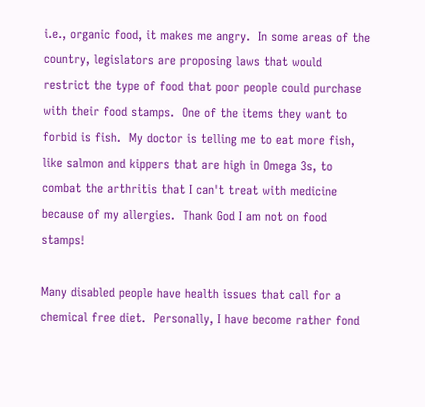i.e., organic food, it makes me angry.  In some areas of the country, legislators are proposing laws that would restrict the type of food that poor people could purchase with their food stamps.  One of the items they want to forbid is fish.  My doctor is telling me to eat more fish, like salmon and kippers that are high in Omega 3s, to combat the arthritis that I can't treat with medicine because of my allergies.  Thank God I am not on food stamps!

Many disabled people have health issues that call for a chemical free diet.  Personally, I have become rather fond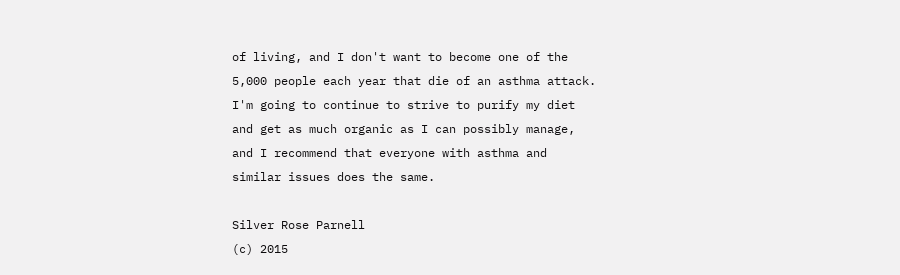of living, and I don't want to become one of the 5,000 people each year that die of an asthma attack.  I'm going to continue to strive to purify my diet and get as much organic as I can possibly manage, and I recommend that everyone with asthma and similar issues does the same.

Silver Rose Parnell
(c) 2015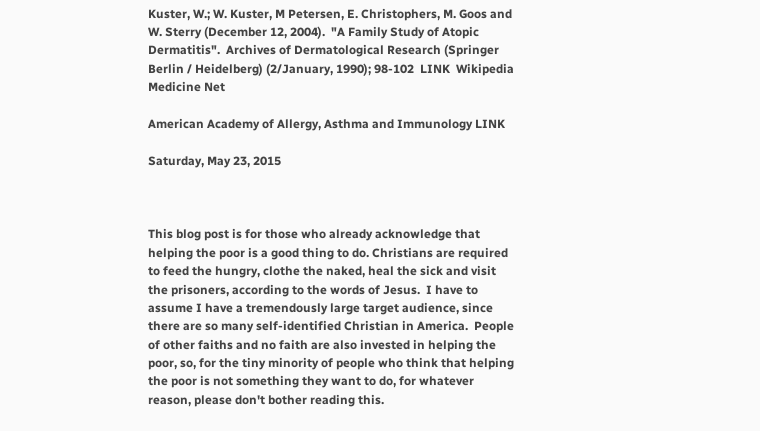Kuster, W.; W. Kuster, M Petersen, E. Christophers, M. Goos and W. Sterry (December 12, 2004).  "A Family Study of Atopic Dermatitis".  Archives of Dermatological Research (Springer Berlin / Heidelberg) (2/January, 1990); 98-102  LINK  Wikipedia  Medicine Net

American Academy of Allergy, Asthma and Immunology LINK

Saturday, May 23, 2015



This blog post is for those who already acknowledge that helping the poor is a good thing to do. Christians are required to feed the hungry, clothe the naked, heal the sick and visit the prisoners, according to the words of Jesus.  I have to assume I have a tremendously large target audience, since there are so many self-identified Christian in America.  People of other faiths and no faith are also invested in helping the poor, so, for the tiny minority of people who think that helping the poor is not something they want to do, for whatever reason, please don't bother reading this.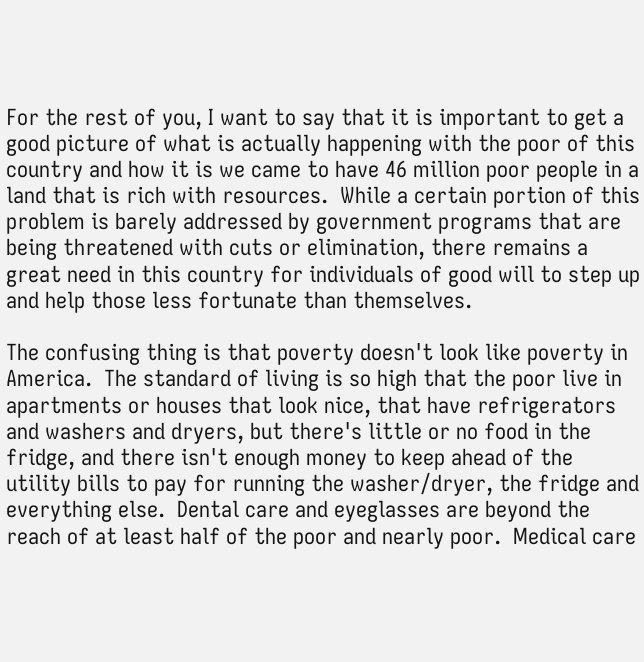For the rest of you, I want to say that it is important to get a good picture of what is actually happening with the poor of this country and how it is we came to have 46 million poor people in a land that is rich with resources.  While a certain portion of this problem is barely addressed by government programs that are being threatened with cuts or elimination, there remains a great need in this country for individuals of good will to step up and help those less fortunate than themselves.

The confusing thing is that poverty doesn't look like poverty in America.  The standard of living is so high that the poor live in apartments or houses that look nice, that have refrigerators and washers and dryers, but there's little or no food in the fridge, and there isn't enough money to keep ahead of the utility bills to pay for running the washer/dryer, the fridge and everything else.  Dental care and eyeglasses are beyond the reach of at least half of the poor and nearly poor.  Medical care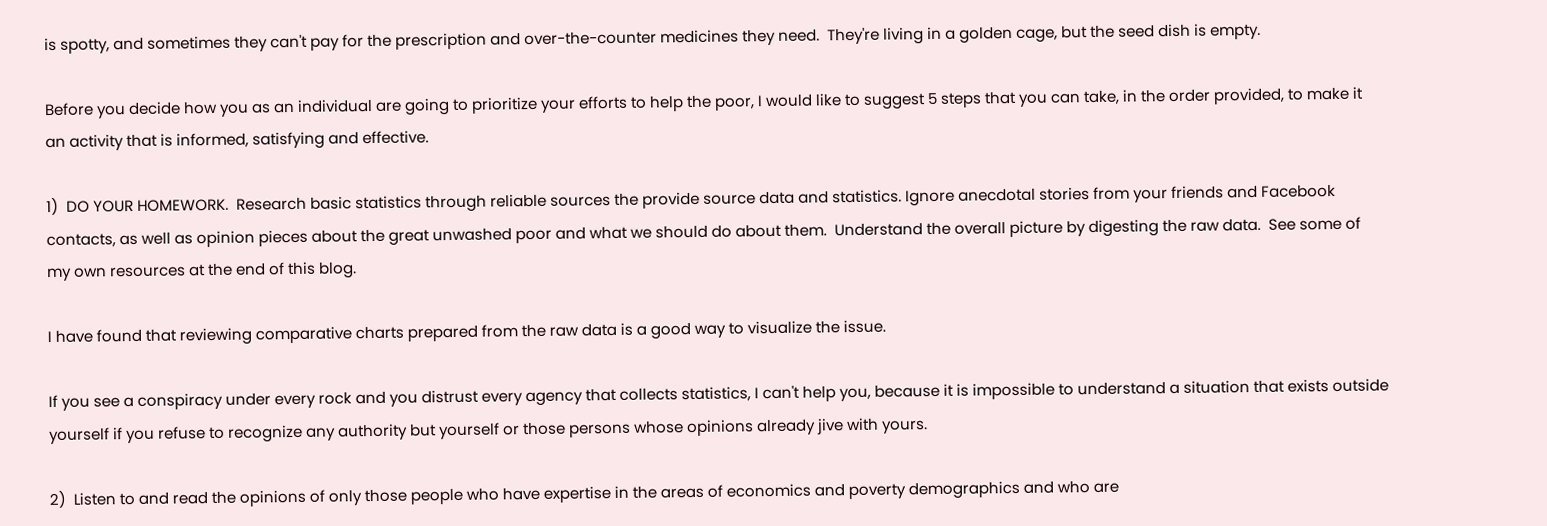is spotty, and sometimes they can't pay for the prescription and over-the-counter medicines they need.  They're living in a golden cage, but the seed dish is empty.

Before you decide how you as an individual are going to prioritize your efforts to help the poor, I would like to suggest 5 steps that you can take, in the order provided, to make it an activity that is informed, satisfying and effective.

1)  DO YOUR HOMEWORK.  Research basic statistics through reliable sources the provide source data and statistics. Ignore anecdotal stories from your friends and Facebook contacts, as well as opinion pieces about the great unwashed poor and what we should do about them.  Understand the overall picture by digesting the raw data.  See some of my own resources at the end of this blog.

I have found that reviewing comparative charts prepared from the raw data is a good way to visualize the issue.

If you see a conspiracy under every rock and you distrust every agency that collects statistics, I can't help you, because it is impossible to understand a situation that exists outside yourself if you refuse to recognize any authority but yourself or those persons whose opinions already jive with yours.

2)  Listen to and read the opinions of only those people who have expertise in the areas of economics and poverty demographics and who are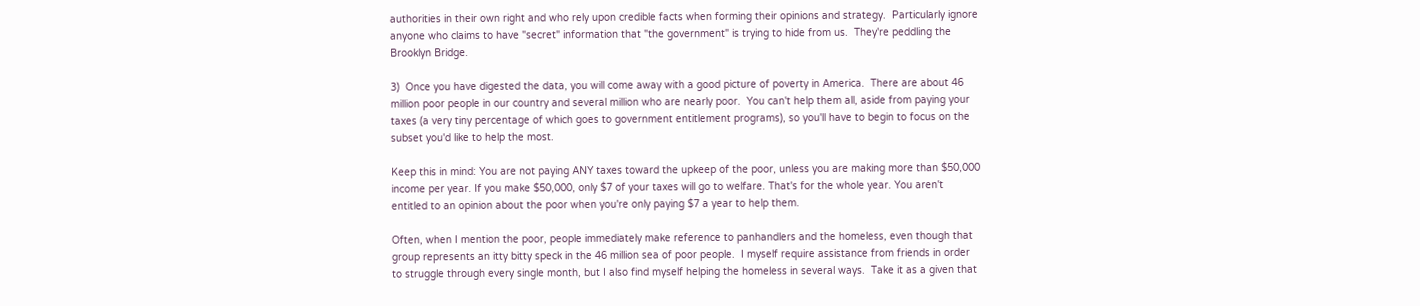authorities in their own right and who rely upon credible facts when forming their opinions and strategy.  Particularly ignore anyone who claims to have "secret" information that "the government" is trying to hide from us.  They're peddling the Brooklyn Bridge.

3)  Once you have digested the data, you will come away with a good picture of poverty in America.  There are about 46 million poor people in our country and several million who are nearly poor.  You can't help them all, aside from paying your taxes (a very tiny percentage of which goes to government entitlement programs), so you'll have to begin to focus on the subset you'd like to help the most.

Keep this in mind: You are not paying ANY taxes toward the upkeep of the poor, unless you are making more than $50,000 income per year. If you make $50,000, only $7 of your taxes will go to welfare. That's for the whole year. You aren't entitled to an opinion about the poor when you're only paying $7 a year to help them.

Often, when I mention the poor, people immediately make reference to panhandlers and the homeless, even though that group represents an itty bitty speck in the 46 million sea of poor people.  I myself require assistance from friends in order to struggle through every single month, but I also find myself helping the homeless in several ways.  Take it as a given that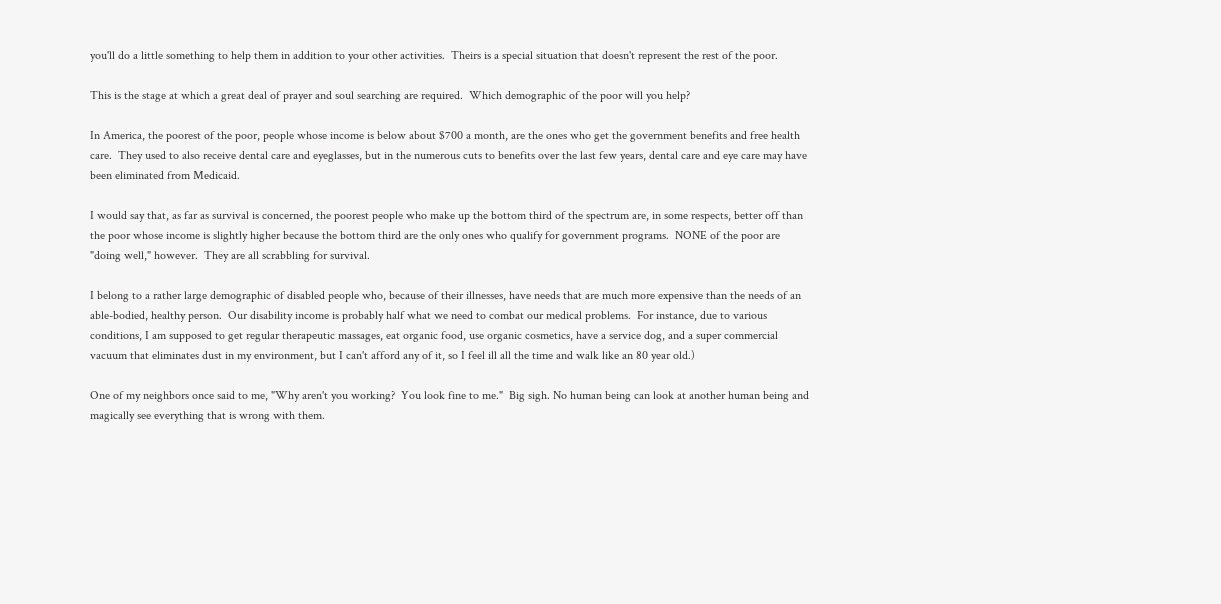you'll do a little something to help them in addition to your other activities.  Theirs is a special situation that doesn't represent the rest of the poor.

This is the stage at which a great deal of prayer and soul searching are required.  Which demographic of the poor will you help?

In America, the poorest of the poor, people whose income is below about $700 a month, are the ones who get the government benefits and free health care.  They used to also receive dental care and eyeglasses, but in the numerous cuts to benefits over the last few years, dental care and eye care may have been eliminated from Medicaid.

I would say that, as far as survival is concerned, the poorest people who make up the bottom third of the spectrum are, in some respects, better off than the poor whose income is slightly higher because the bottom third are the only ones who qualify for government programs.  NONE of the poor are "doing well," however.  They are all scrabbling for survival.

I belong to a rather large demographic of disabled people who, because of their illnesses, have needs that are much more expensive than the needs of an able-bodied, healthy person.  Our disability income is probably half what we need to combat our medical problems.  For instance, due to various conditions, I am supposed to get regular therapeutic massages, eat organic food, use organic cosmetics, have a service dog, and a super commercial vacuum that eliminates dust in my environment, but I can't afford any of it, so I feel ill all the time and walk like an 80 year old.)

One of my neighbors once said to me, "Why aren't you working?  You look fine to me."  Big sigh. No human being can look at another human being and magically see everything that is wrong with them.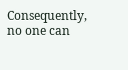Consequently, no one can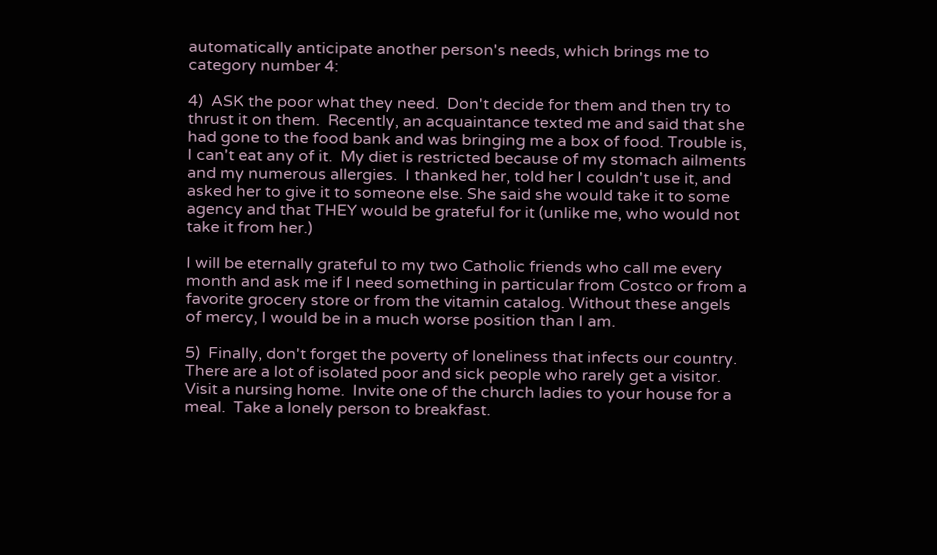automatically anticipate another person's needs, which brings me to category number 4:

4)  ASK the poor what they need.  Don't decide for them and then try to thrust it on them.  Recently, an acquaintance texted me and said that she had gone to the food bank and was bringing me a box of food. Trouble is, I can't eat any of it.  My diet is restricted because of my stomach ailments and my numerous allergies.  I thanked her, told her I couldn't use it, and asked her to give it to someone else. She said she would take it to some agency and that THEY would be grateful for it (unlike me, who would not take it from her.)

I will be eternally grateful to my two Catholic friends who call me every month and ask me if I need something in particular from Costco or from a favorite grocery store or from the vitamin catalog. Without these angels of mercy, I would be in a much worse position than I am.

5)  Finally, don't forget the poverty of loneliness that infects our country.  There are a lot of isolated poor and sick people who rarely get a visitor.  Visit a nursing home.  Invite one of the church ladies to your house for a meal.  Take a lonely person to breakfast.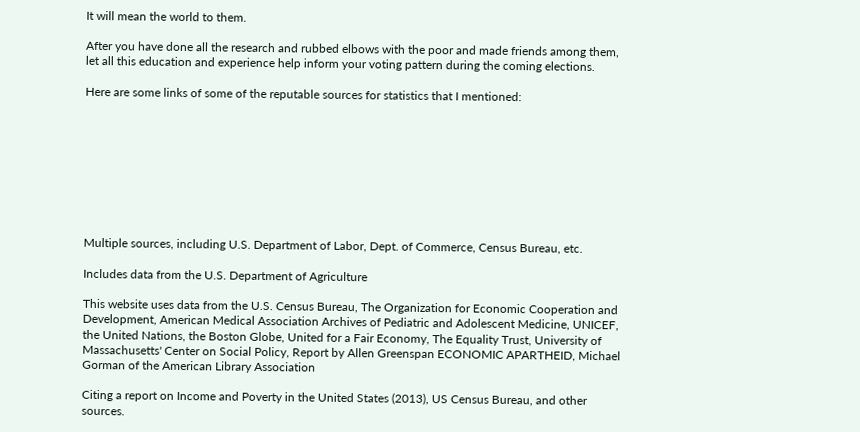It will mean the world to them.

After you have done all the research and rubbed elbows with the poor and made friends among them, let all this education and experience help inform your voting pattern during the coming elections.

Here are some links of some of the reputable sources for statistics that I mentioned:









Multiple sources, including U.S. Department of Labor, Dept. of Commerce, Census Bureau, etc.

Includes data from the U.S. Department of Agriculture

This website uses data from the U.S. Census Bureau, The Organization for Economic Cooperation and Development, American Medical Association Archives of Pediatric and Adolescent Medicine, UNICEF, the United Nations, the Boston Globe, United for a Fair Economy, The Equality Trust, University of Massachusetts' Center on Social Policy, Report by Allen Greenspan ECONOMIC APARTHEID, Michael Gorman of the American Library Association

Citing a report on Income and Poverty in the United States (2013), US Census Bureau, and other sources.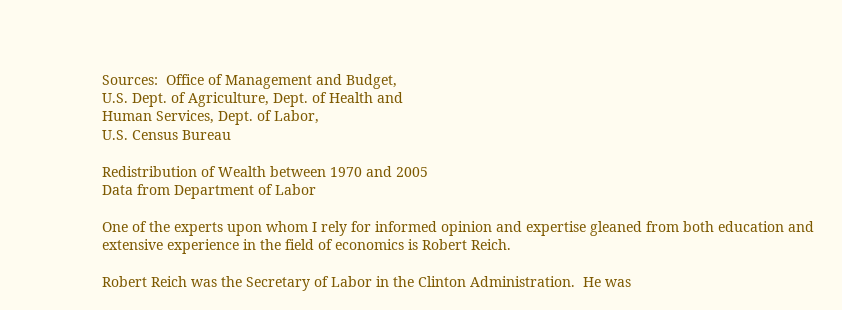Sources:  Office of Management and Budget,
U.S. Dept. of Agriculture, Dept. of Health and
Human Services, Dept. of Labor,
U.S. Census Bureau

Redistribution of Wealth between 1970 and 2005
Data from Department of Labor

One of the experts upon whom I rely for informed opinion and expertise gleaned from both education and extensive experience in the field of economics is Robert Reich.

Robert Reich was the Secretary of Labor in the Clinton Administration.  He was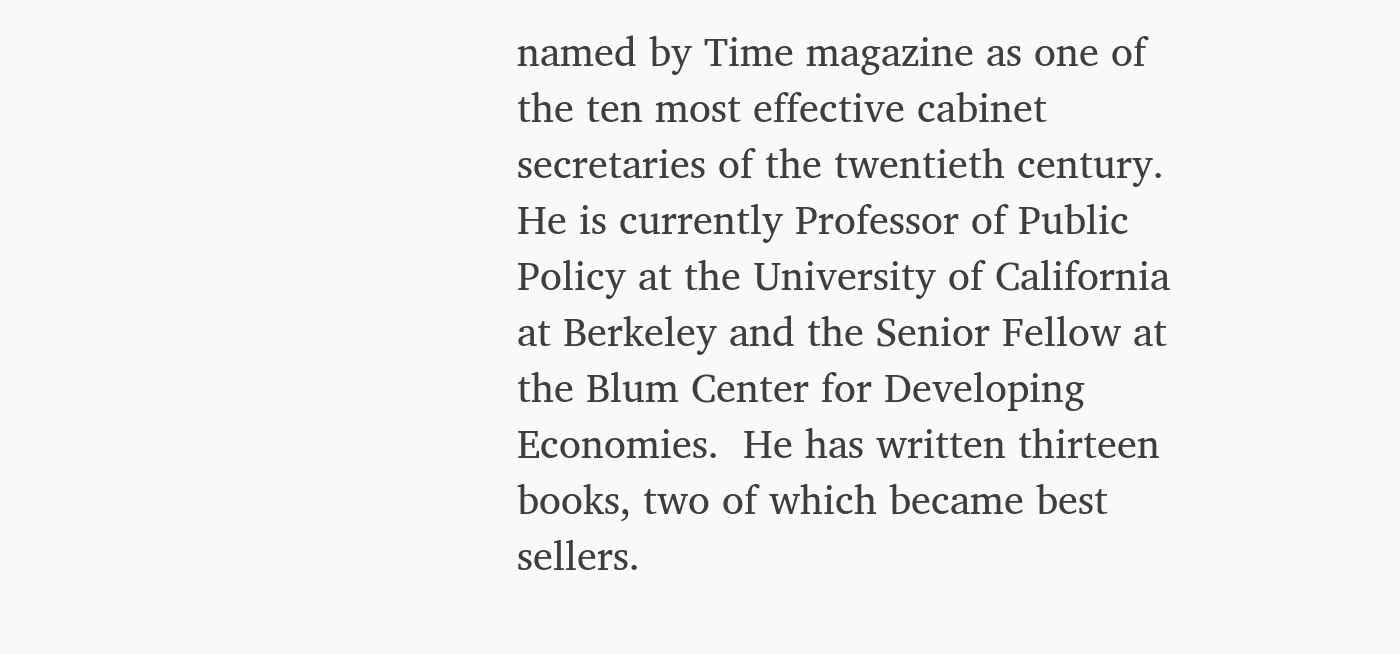named by Time magazine as one of the ten most effective cabinet secretaries of the twentieth century.  He is currently Professor of Public Policy at the University of California at Berkeley and the Senior Fellow at the Blum Center for Developing Economies.  He has written thirteen books, two of which became best sellers.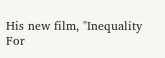His new film, "Inequality For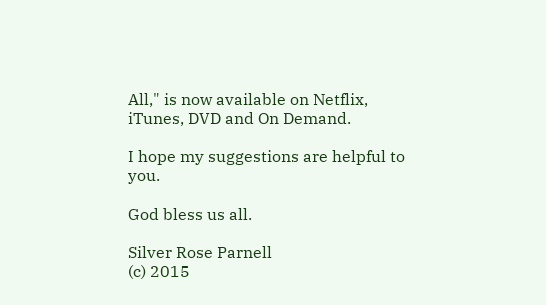All," is now available on Netflix, iTunes, DVD and On Demand.

I hope my suggestions are helpful to you.

God bless us all.

Silver Rose Parnell
(c) 2015